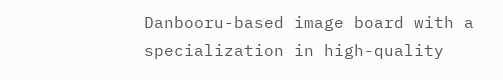Danbooru-based image board with a specialization in high-quality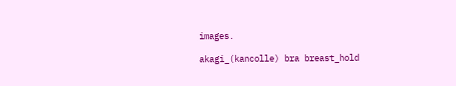images.

akagi_(kancolle) bra breast_hold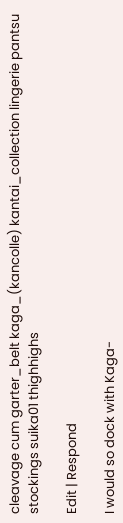cleavage cum garter_belt kaga_(kancolle) kantai_collection lingerie pantsu stockings suika01 thighhighs

Edit | Respond

I would so dock with Kaga-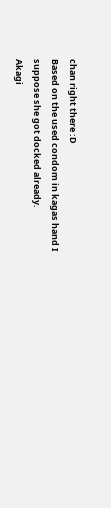chan right there :D
Based on the used condom in kagas hand I suppose she got docked already.
Akagi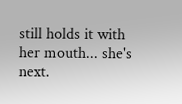still holds it with her mouth... she's next.